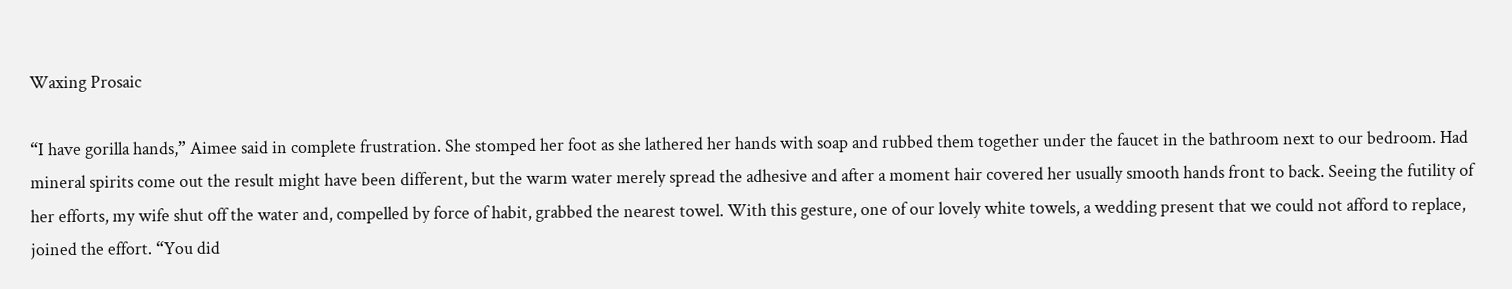Waxing Prosaic

“I have gorilla hands,” Aimee said in complete frustration. She stomped her foot as she lathered her hands with soap and rubbed them together under the faucet in the bathroom next to our bedroom. Had mineral spirits come out the result might have been different, but the warm water merely spread the adhesive and after a moment hair covered her usually smooth hands front to back. Seeing the futility of her efforts, my wife shut off the water and, compelled by force of habit, grabbed the nearest towel. With this gesture, one of our lovely white towels, a wedding present that we could not afford to replace, joined the effort. “You did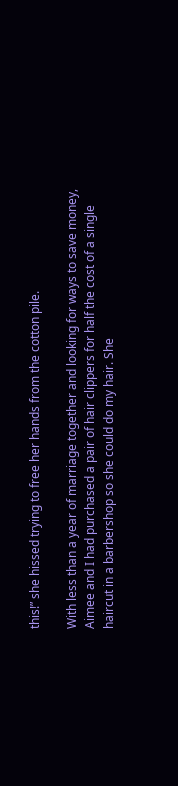this!” she hissed trying to free her hands from the cotton pile.

With less than a year of marriage together and looking for ways to save money, Aimee and I had purchased a pair of hair clippers for half the cost of a single haircut in a barbershop so she could do my hair. She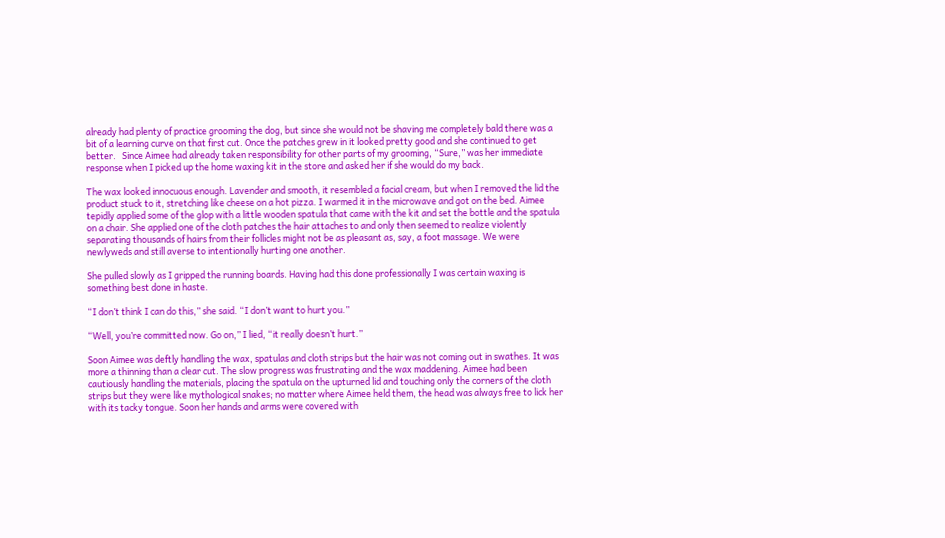already had plenty of practice grooming the dog, but since she would not be shaving me completely bald there was a bit of a learning curve on that first cut. Once the patches grew in it looked pretty good and she continued to get better.   Since Aimee had already taken responsibility for other parts of my grooming, “Sure,” was her immediate response when I picked up the home waxing kit in the store and asked her if she would do my back.

The wax looked innocuous enough. Lavender and smooth, it resembled a facial cream, but when I removed the lid the product stuck to it, stretching like cheese on a hot pizza. I warmed it in the microwave and got on the bed. Aimee tepidly applied some of the glop with a little wooden spatula that came with the kit and set the bottle and the spatula on a chair. She applied one of the cloth patches the hair attaches to and only then seemed to realize violently separating thousands of hairs from their follicles might not be as pleasant as, say, a foot massage. We were newlyweds and still averse to intentionally hurting one another.

She pulled slowly as I gripped the running boards. Having had this done professionally I was certain waxing is something best done in haste.

“I don’t think I can do this,” she said. “I don’t want to hurt you.”

“Well, you’re committed now. Go on,” I lied, “it really doesn’t hurt.”

Soon Aimee was deftly handling the wax, spatulas and cloth strips but the hair was not coming out in swathes. It was more a thinning than a clear cut. The slow progress was frustrating and the wax maddening. Aimee had been cautiously handling the materials, placing the spatula on the upturned lid and touching only the corners of the cloth strips but they were like mythological snakes; no matter where Aimee held them, the head was always free to lick her with its tacky tongue. Soon her hands and arms were covered with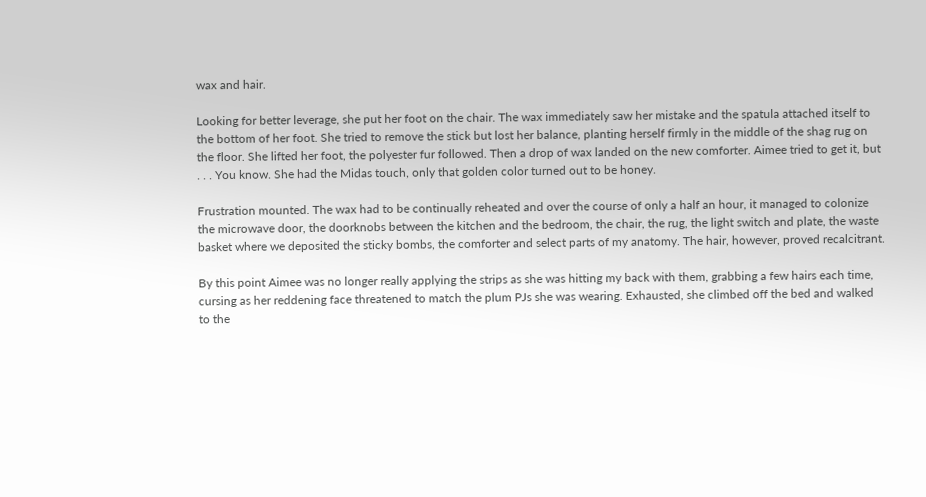wax and hair.

Looking for better leverage, she put her foot on the chair. The wax immediately saw her mistake and the spatula attached itself to the bottom of her foot. She tried to remove the stick but lost her balance, planting herself firmly in the middle of the shag rug on the floor. She lifted her foot, the polyester fur followed. Then a drop of wax landed on the new comforter. Aimee tried to get it, but . . . You know. She had the Midas touch, only that golden color turned out to be honey.

Frustration mounted. The wax had to be continually reheated and over the course of only a half an hour, it managed to colonize the microwave door, the doorknobs between the kitchen and the bedroom, the chair, the rug, the light switch and plate, the waste basket where we deposited the sticky bombs, the comforter and select parts of my anatomy. The hair, however, proved recalcitrant.

By this point Aimee was no longer really applying the strips as she was hitting my back with them, grabbing a few hairs each time, cursing as her reddening face threatened to match the plum PJs she was wearing. Exhausted, she climbed off the bed and walked to the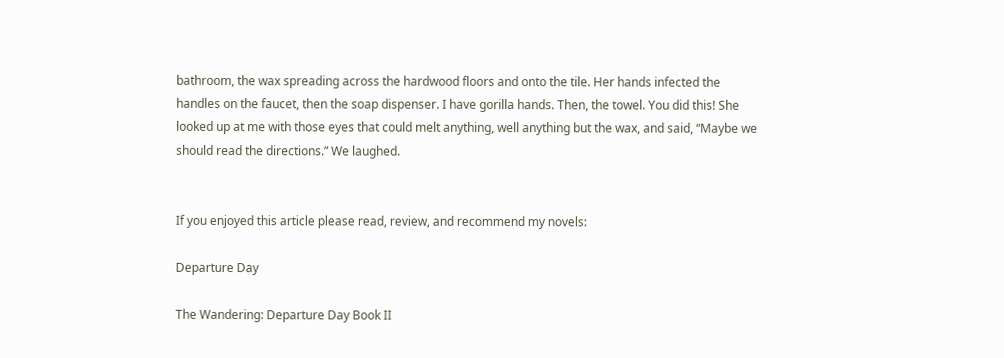bathroom, the wax spreading across the hardwood floors and onto the tile. Her hands infected the handles on the faucet, then the soap dispenser. I have gorilla hands. Then, the towel. You did this! She looked up at me with those eyes that could melt anything, well anything but the wax, and said, “Maybe we should read the directions.” We laughed.


If you enjoyed this article please read, review, and recommend my novels:

Departure Day

The Wandering: Departure Day Book II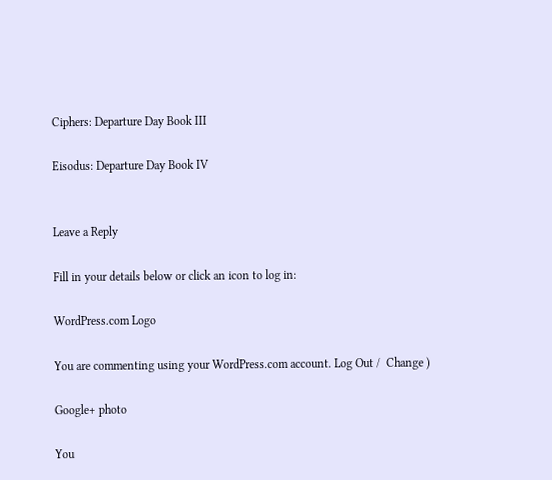Ciphers: Departure Day Book III

Eisodus: Departure Day Book IV


Leave a Reply

Fill in your details below or click an icon to log in:

WordPress.com Logo

You are commenting using your WordPress.com account. Log Out /  Change )

Google+ photo

You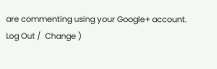are commenting using your Google+ account. Log Out /  Change )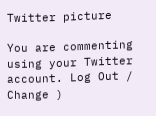Twitter picture

You are commenting using your Twitter account. Log Out /  Change )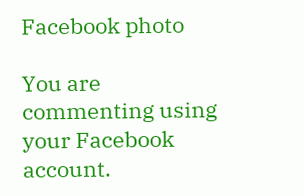Facebook photo

You are commenting using your Facebook account.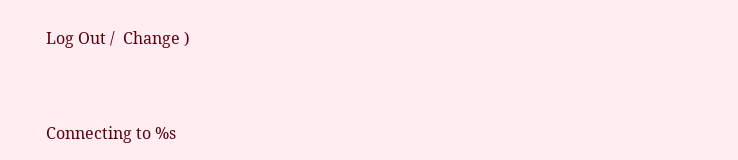Log Out /  Change )


Connecting to %s